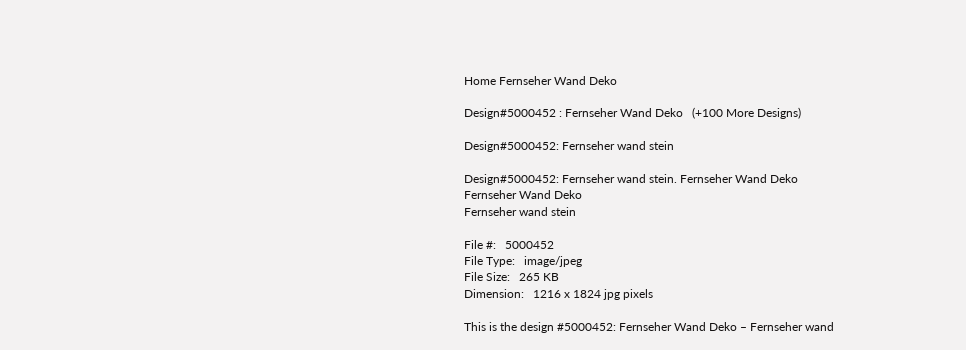Home Fernseher Wand Deko

Design#5000452 : Fernseher Wand Deko   (+100 More Designs)

Design#5000452: Fernseher wand stein

Design#5000452: Fernseher wand stein. Fernseher Wand Deko
Fernseher Wand Deko
Fernseher wand stein

File #:   5000452
File Type:   image/jpeg
File Size:   265 KB
Dimension:   1216 x 1824 jpg pixels

This is the design #5000452: Fernseher Wand Deko – Fernseher wand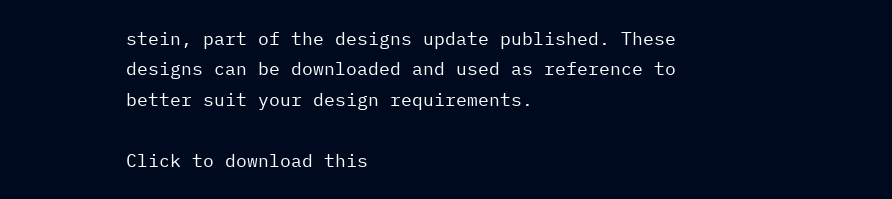stein, part of the designs update published. These designs can be downloaded and used as reference to better suit your design requirements.

Click to download this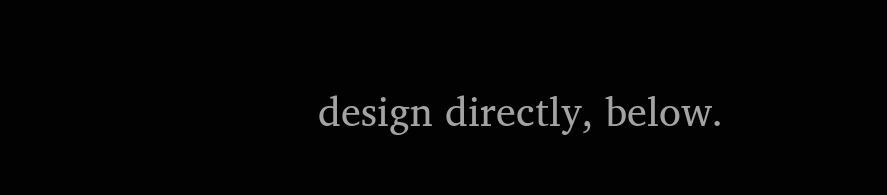design directly, below.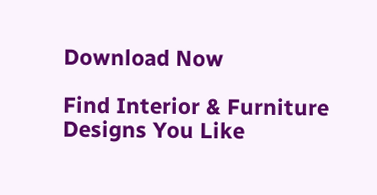Download Now

Find Interior & Furniture Designs You Like